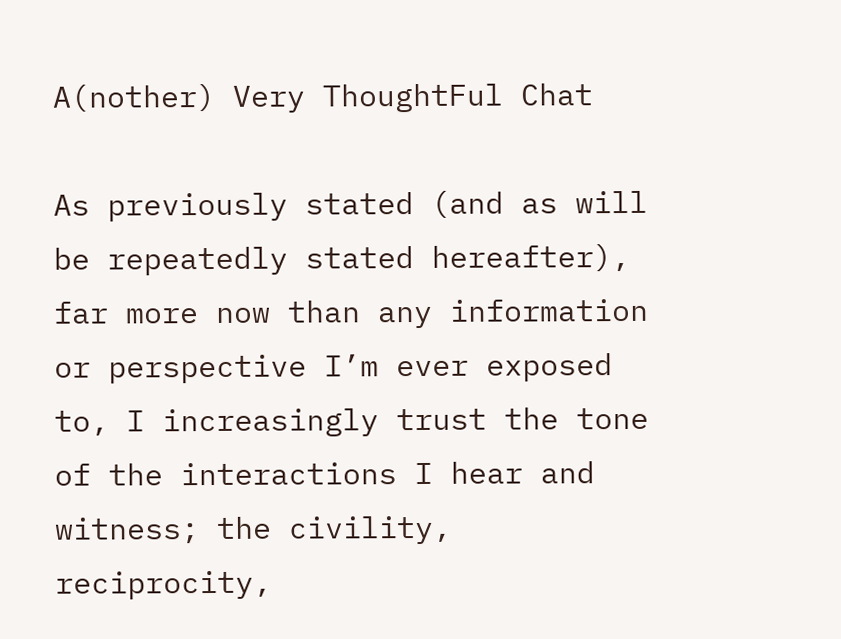A(nother) Very ThoughtFul Chat

As previously stated (and as will be repeatedly stated hereafter), far more now than any information or perspective I’m ever exposed to, I increasingly trust the tone of the interactions I hear and witness; the civility, reciprocity,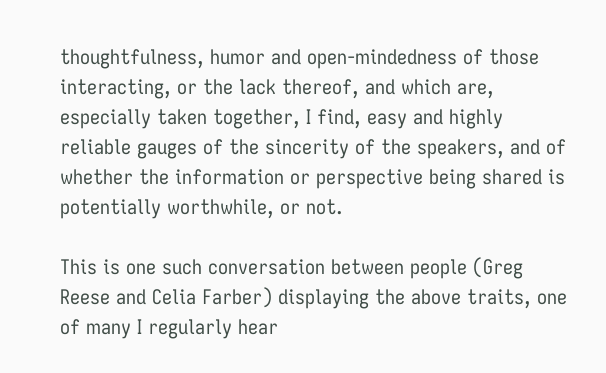thoughtfulness, humor and open-mindedness of those interacting, or the lack thereof, and which are, especially taken together, I find, easy and highly reliable gauges of the sincerity of the speakers, and of whether the information or perspective being shared is potentially worthwhile, or not.

This is one such conversation between people (Greg Reese and Celia Farber) displaying the above traits, one of many I regularly hear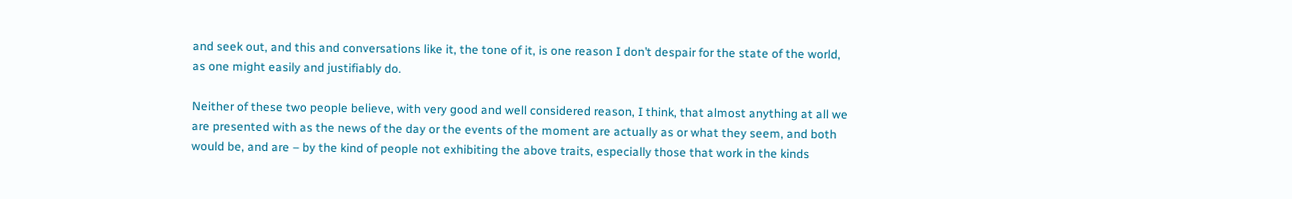and seek out, and this and conversations like it, the tone of it, is one reason I don’t despair for the state of the world, as one might easily and justifiably do.

Neither of these two people believe, with very good and well considered reason, I think, that almost anything at all we are presented with as the news of the day or the events of the moment are actually as or what they seem, and both would be, and are – by the kind of people not exhibiting the above traits, especially those that work in the kinds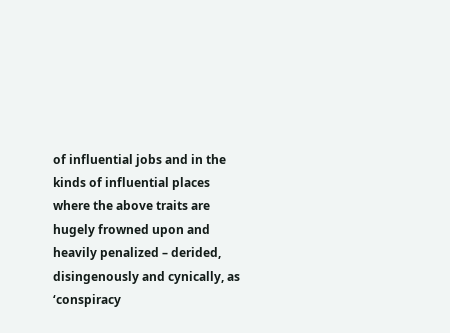of influential jobs and in the kinds of influential places where the above traits are hugely frowned upon and heavily penalized – derided, disingenously and cynically, as ‘conspiracy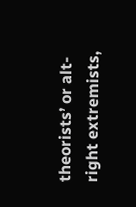theorists’ or alt-right extremists,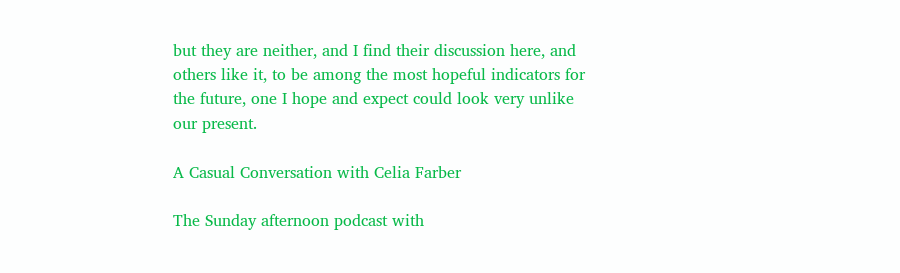but they are neither, and I find their discussion here, and others like it, to be among the most hopeful indicators for the future, one I hope and expect could look very unlike our present.

A Casual Conversation with Celia Farber

The Sunday afternoon podcast with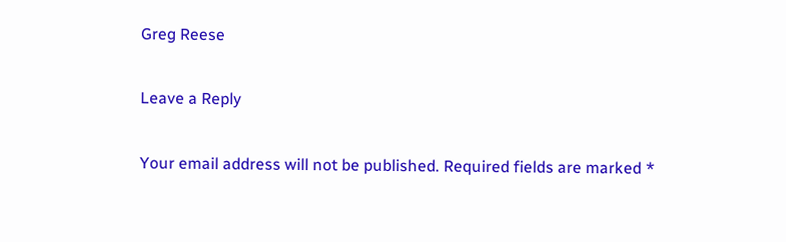Greg Reese

Leave a Reply

Your email address will not be published. Required fields are marked *